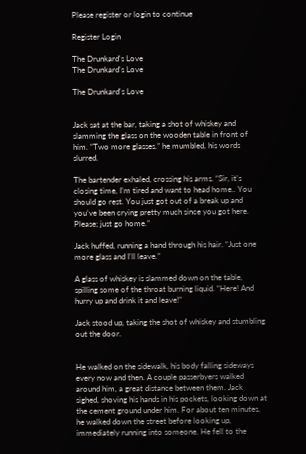Please register or login to continue

Register Login

The Drunkard's Love
The Drunkard's Love

The Drunkard's Love


Jack sat at the bar, taking a shot of whiskey and slamming the glass on the wooden table in front of him. “Two more glasses.” he mumbled, his words slurred.

The bartender exhaled, crossing his arms. “Sir, it’s closing time, I’m tired and want to head home.. You should go rest. You just got out of a break up and you’ve been crying pretty much since you got here. Please; just go home.”

Jack huffed, running a hand through his hair. “Just one more glass and I’ll leave.”

A glass of whiskey is slammed down on the table, spilling some of the throat burning liquid. “Here! And hurry up and drink it and leave!”

Jack stood up, taking the shot of whiskey and stumbling out the door.


He walked on the sidewalk, his body falling sideways every now and then. A couple passerbyers walked around him, a great distance between them. Jack sighed, shoving his hands in his pockets, looking down at the cement ground under him. For about ten minutes, he walked down the street before looking up, immediately running into someone. He fell to the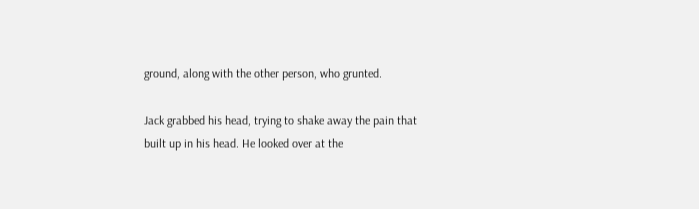ground, along with the other person, who grunted.

Jack grabbed his head, trying to shake away the pain that built up in his head. He looked over at the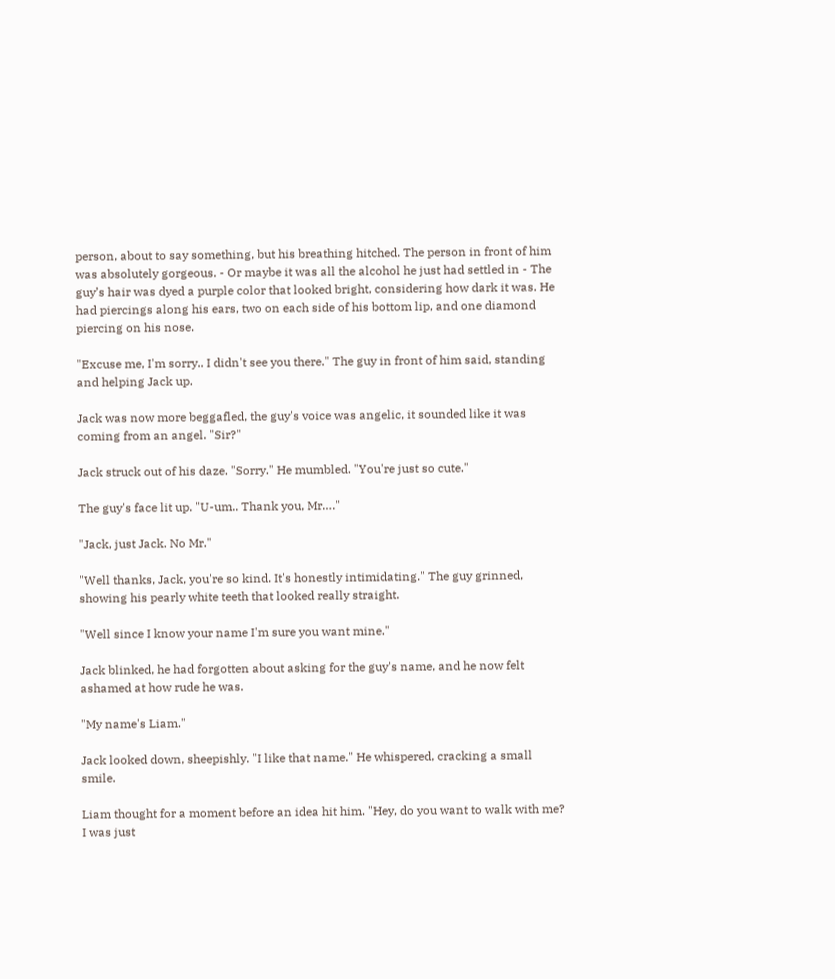person, about to say something, but his breathing hitched. The person in front of him was absolutely gorgeous. - Or maybe it was all the alcohol he just had settled in - The guy’s hair was dyed a purple color that looked bright, considering how dark it was. He had piercings along his ears, two on each side of his bottom lip, and one diamond piercing on his nose.

"Excuse me, I'm sorry.. I didn't see you there." The guy in front of him said, standing and helping Jack up.

Jack was now more beggafled, the guy's voice was angelic, it sounded like it was coming from an angel. "Sir?"

Jack struck out of his daze. "Sorry." He mumbled. "You're just so cute."

The guy's face lit up. "U-um.. Thank you, Mr…."

"Jack, just Jack. No Mr."

"Well thanks, Jack, you're so kind. It's honestly intimidating." The guy grinned, showing his pearly white teeth that looked really straight.

"Well since I know your name I'm sure you want mine."

Jack blinked, he had forgotten about asking for the guy's name, and he now felt ashamed at how rude he was.

"My name's Liam."

Jack looked down, sheepishly. "I like that name." He whispered, cracking a small smile.

Liam thought for a moment before an idea hit him. "Hey, do you want to walk with me? I was just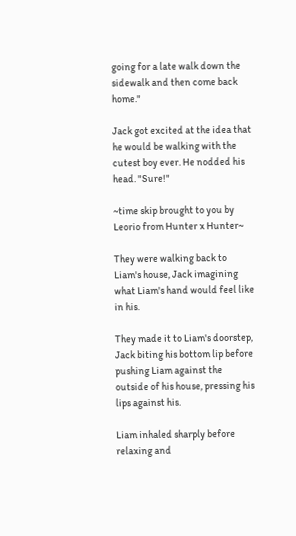going for a late walk down the sidewalk and then come back home."

Jack got excited at the idea that he would be walking with the cutest boy ever. He nodded his head. "Sure!"

~time skip brought to you by Leorio from Hunter x Hunter~

They were walking back to Liam's house, Jack imagining what Liam's hand would feel like in his.

They made it to Liam's doorstep, Jack biting his bottom lip before pushing Liam against the outside of his house, pressing his lips against his.

Liam inhaled sharply before relaxing and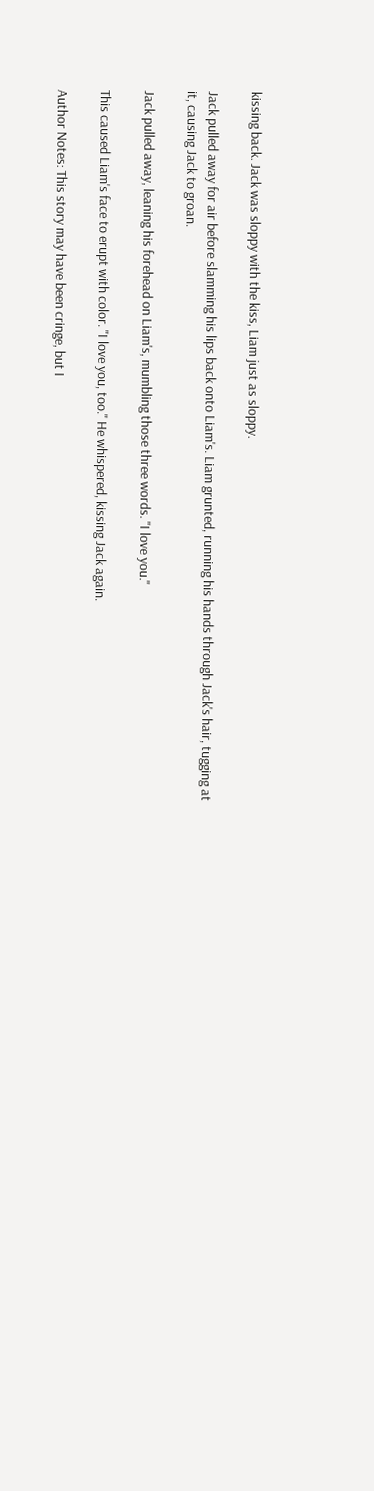kissing back. Jack was sloppy with the kiss, Liam just as sloppy.

Jack pulled away for air before slamming his lips back onto Liam's. Liam grunted, running his hands through Jack's hair, tugging at it, causing Jack to groan.

Jack pulled away, leaning his forehead on Liam's, mumbling those three words. "I love you."

This caused Liam's face to erupt with color. "I love you, too." He whispered, kissing Jack again.

Author Notes: This story may have been cringe, but I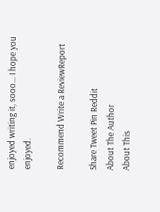enjoyed writing it, sooo... I hope you enjoyed.

Recommend Write a ReviewReport

Share Tweet Pin Reddit
About The Author
About This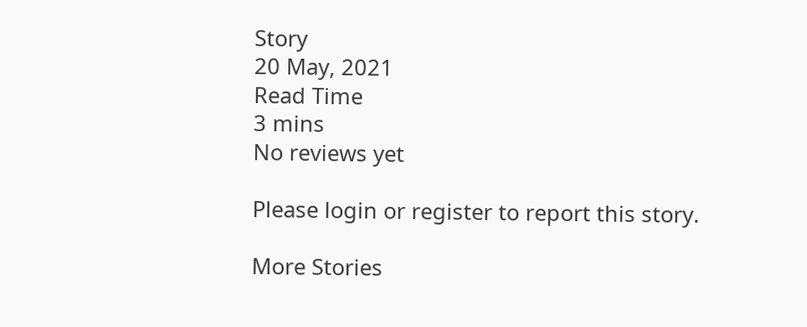Story
20 May, 2021
Read Time
3 mins
No reviews yet

Please login or register to report this story.

More Stories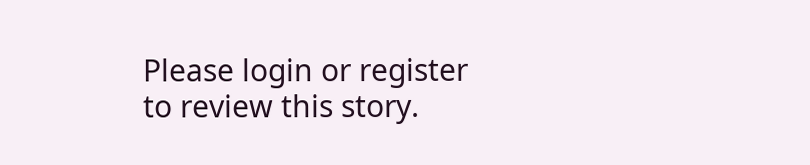Please login or register to review this story.